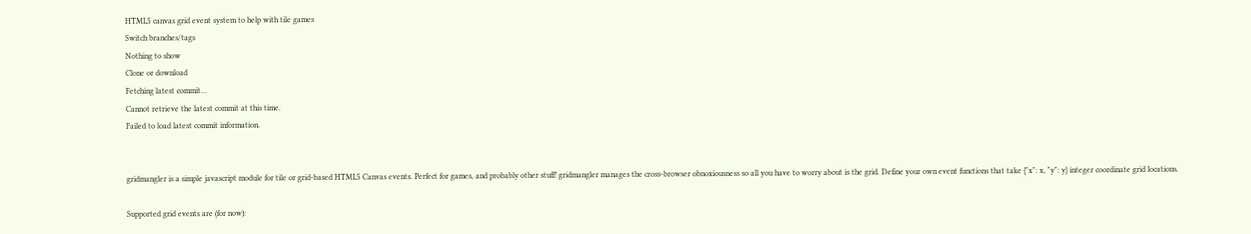HTML5 canvas grid event system to help with tile games
Switch branches/tags
Nothing to show
Clone or download
Fetching latest commit…
Cannot retrieve the latest commit at this time.
Failed to load latest commit information.


gridmangler is a simple javascript module for tile or grid-based HTML5 Canvas events. Perfect for games, and probably other stuff! gridmangler manages the cross-browser obnoxiousness so all you have to worry about is the grid. Define your own event functions that take {"x": x, "y": y} integer coordinate grid locations.

Supported grid events are (for now):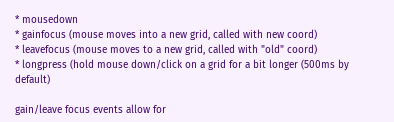* mousedown
* gainfocus (mouse moves into a new grid, called with new coord)
* leavefocus (mouse moves to a new grid, called with "old" coord)
* longpress (hold mouse down/click on a grid for a bit longer (500ms by default)

gain/leave focus events allow for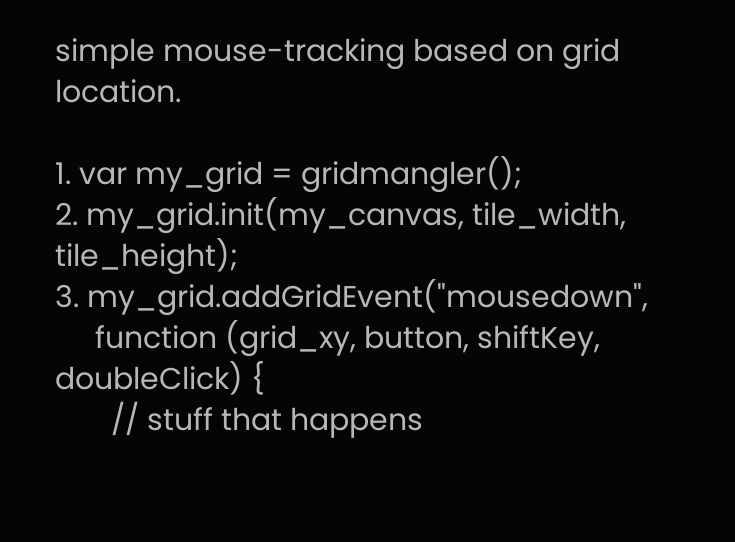simple mouse-tracking based on grid location.

1. var my_grid = gridmangler();
2. my_grid.init(my_canvas, tile_width, tile_height);
3. my_grid.addGridEvent("mousedown",
     function (grid_xy, button, shiftKey, doubleClick) {
       // stuff that happens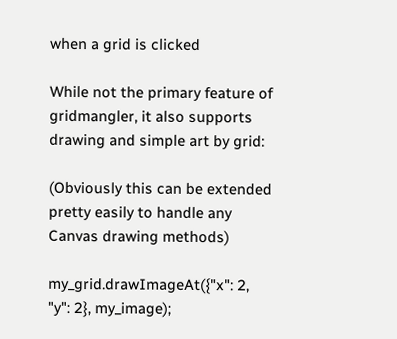when a grid is clicked

While not the primary feature of gridmangler, it also supports drawing and simple art by grid:

(Obviously this can be extended pretty easily to handle any Canvas drawing methods)

my_grid.drawImageAt({"x": 2, "y": 2}, my_image);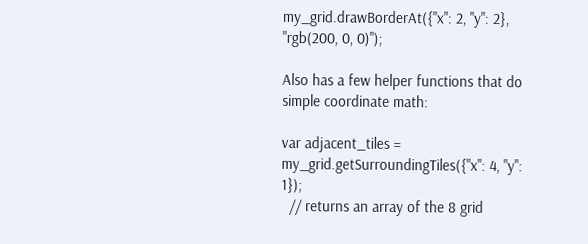my_grid.drawBorderAt({"x": 2, "y": 2}, "rgb(200, 0, 0)");

Also has a few helper functions that do simple coordinate math:

var adjacent_tiles = my_grid.getSurroundingTiles({"x": 4, "y": 1});
  // returns an array of the 8 grid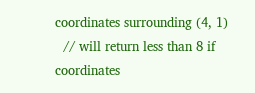coordinates surrounding (4, 1)
  // will return less than 8 if coordinates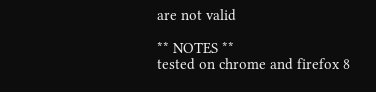are not valid

** NOTES **
tested on chrome and firefox 8